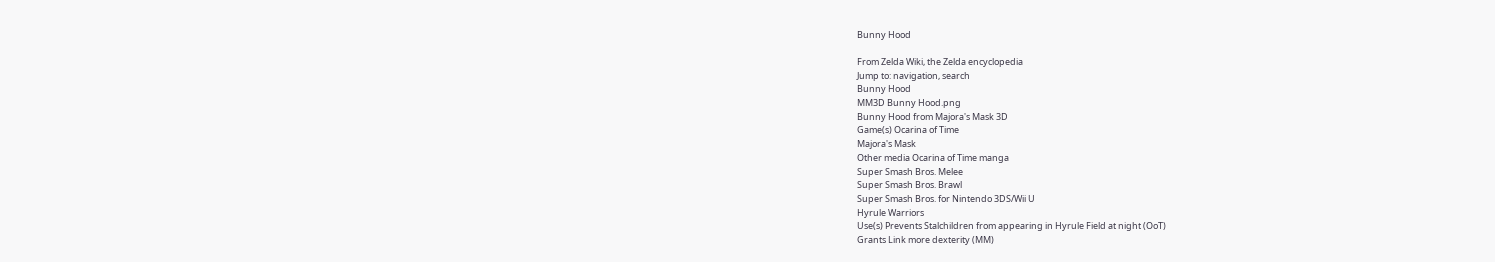Bunny Hood

From Zelda Wiki, the Zelda encyclopedia
Jump to: navigation, search
Bunny Hood
MM3D Bunny Hood.png
Bunny Hood from Majora's Mask 3D
Game(s) Ocarina of Time
Majora's Mask
Other media Ocarina of Time manga
Super Smash Bros. Melee
Super Smash Bros. Brawl
Super Smash Bros. for Nintendo 3DS/Wii U
Hyrule Warriors
Use(s) Prevents Stalchildren from appearing in Hyrule Field at night (OoT)
Grants Link more dexterity (MM)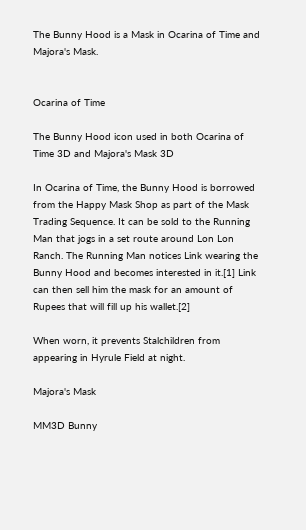The Bunny Hood is a Mask in Ocarina of Time and Majora's Mask.


Ocarina of Time

The Bunny Hood icon used in both Ocarina of Time 3D and Majora's Mask 3D

In Ocarina of Time, the Bunny Hood is borrowed from the Happy Mask Shop as part of the Mask Trading Sequence. It can be sold to the Running Man that jogs in a set route around Lon Lon Ranch. The Running Man notices Link wearing the Bunny Hood and becomes interested in it.[1] Link can then sell him the mask for an amount of Rupees that will fill up his wallet.[2]

When worn, it prevents Stalchildren from appearing in Hyrule Field at night.

Majora's Mask

MM3D Bunny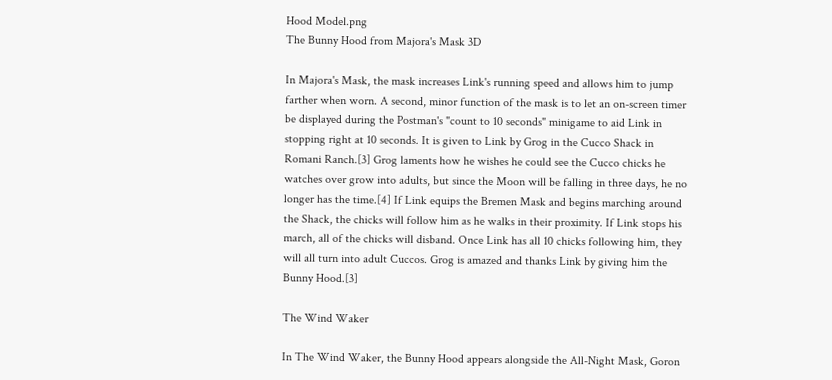Hood Model.png
The Bunny Hood from Majora's Mask 3D

In Majora's Mask, the mask increases Link's running speed and allows him to jump farther when worn. A second, minor function of the mask is to let an on-screen timer be displayed during the Postman's "count to 10 seconds" minigame to aid Link in stopping right at 10 seconds. It is given to Link by Grog in the Cucco Shack in Romani Ranch.[3] Grog laments how he wishes he could see the Cucco chicks he watches over grow into adults, but since the Moon will be falling in three days, he no longer has the time.[4] If Link equips the Bremen Mask and begins marching around the Shack, the chicks will follow him as he walks in their proximity. If Link stops his march, all of the chicks will disband. Once Link has all 10 chicks following him, they will all turn into adult Cuccos. Grog is amazed and thanks Link by giving him the Bunny Hood.[3]

The Wind Waker

In The Wind Waker, the Bunny Hood appears alongside the All-Night Mask, Goron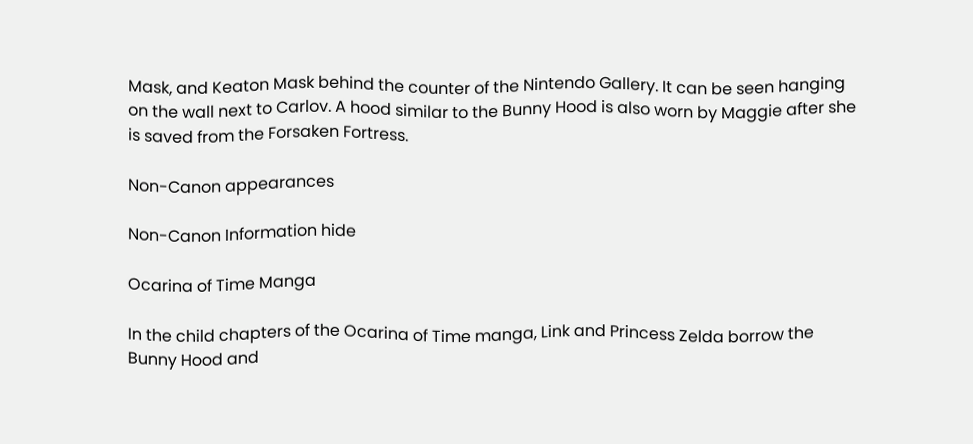Mask, and Keaton Mask behind the counter of the Nintendo Gallery. It can be seen hanging on the wall next to Carlov. A hood similar to the Bunny Hood is also worn by Maggie after she is saved from the Forsaken Fortress.

Non-Canon appearances

Non-Canon Information hide

Ocarina of Time Manga

In the child chapters of the Ocarina of Time manga, Link and Princess Zelda borrow the Bunny Hood and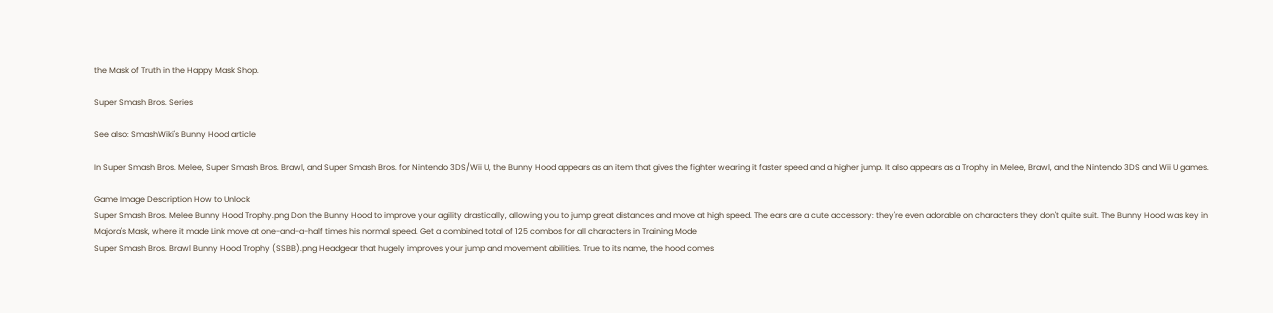the Mask of Truth in the Happy Mask Shop.

Super Smash Bros. Series

See also: SmashWiki's Bunny Hood article

In Super Smash Bros. Melee, Super Smash Bros. Brawl, and Super Smash Bros. for Nintendo 3DS/Wii U, the Bunny Hood appears as an item that gives the fighter wearing it faster speed and a higher jump. It also appears as a Trophy in Melee, Brawl, and the Nintendo 3DS and Wii U games.

Game Image Description How to Unlock
Super Smash Bros. Melee Bunny Hood Trophy.png Don the Bunny Hood to improve your agility drastically, allowing you to jump great distances and move at high speed. The ears are a cute accessory: they're even adorable on characters they don't quite suit. The Bunny Hood was key in Majora's Mask, where it made Link move at one-and-a-half times his normal speed. Get a combined total of 125 combos for all characters in Training Mode
Super Smash Bros. Brawl Bunny Hood Trophy (SSBB).png Headgear that hugely improves your jump and movement abilities. True to its name, the hood comes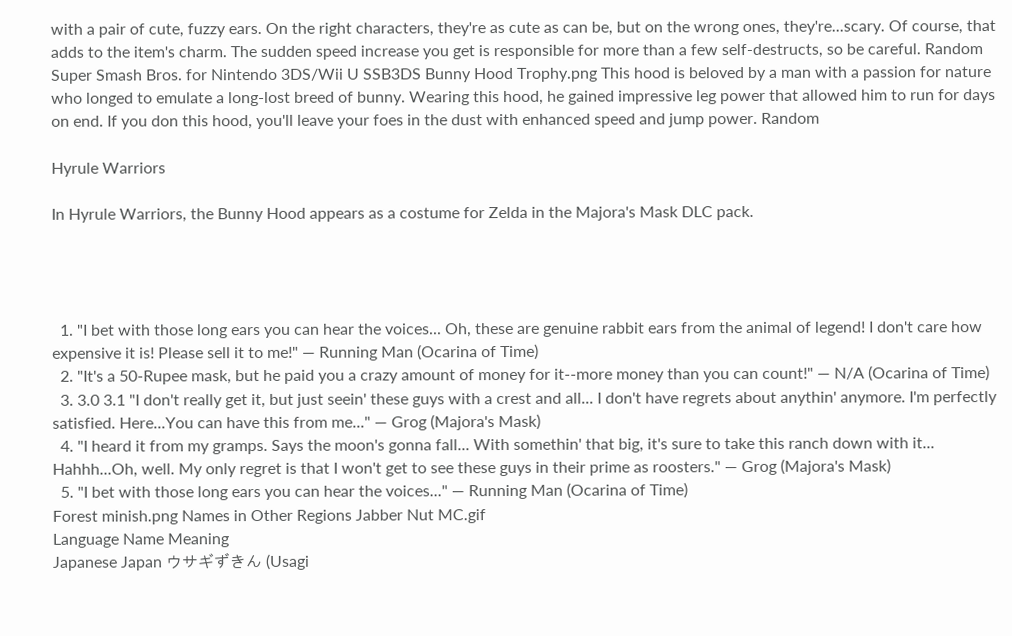with a pair of cute, fuzzy ears. On the right characters, they're as cute as can be, but on the wrong ones, they're...scary. Of course, that adds to the item's charm. The sudden speed increase you get is responsible for more than a few self-destructs, so be careful. Random
Super Smash Bros. for Nintendo 3DS/Wii U SSB3DS Bunny Hood Trophy.png This hood is beloved by a man with a passion for nature who longed to emulate a long-lost breed of bunny. Wearing this hood, he gained impressive leg power that allowed him to run for days on end. If you don this hood, you'll leave your foes in the dust with enhanced speed and jump power. Random

Hyrule Warriors

In Hyrule Warriors, the Bunny Hood appears as a costume for Zelda in the Majora's Mask DLC pack.




  1. "I bet with those long ears you can hear the voices... Oh, these are genuine rabbit ears from the animal of legend! I don't care how expensive it is! Please sell it to me!" — Running Man (Ocarina of Time)
  2. "It's a 50-Rupee mask, but he paid you a crazy amount of money for it--more money than you can count!" — N/A (Ocarina of Time)
  3. 3.0 3.1 "I don't really get it, but just seein' these guys with a crest and all... I don't have regrets about anythin' anymore. I'm perfectly satisfied. Here...You can have this from me..." — Grog (Majora's Mask)
  4. "I heard it from my gramps. Says the moon's gonna fall... With somethin' that big, it's sure to take this ranch down with it... Hahhh...Oh, well. My only regret is that I won't get to see these guys in their prime as roosters." — Grog (Majora's Mask)
  5. "I bet with those long ears you can hear the voices..." — Running Man (Ocarina of Time)
Forest minish.png Names in Other Regions Jabber Nut MC.gif
Language Name Meaning
Japanese Japan ウサギずきん (Usagi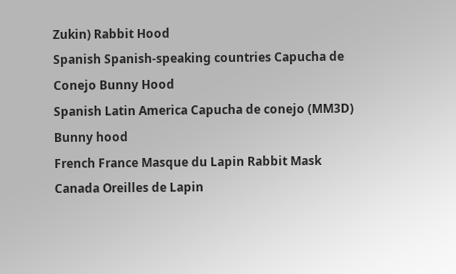Zukin) Rabbit Hood
Spanish Spanish-speaking countries Capucha de Conejo Bunny Hood
Spanish Latin America Capucha de conejo (MM3D) Bunny hood
French France Masque du Lapin Rabbit Mask
Canada Oreilles de Lapin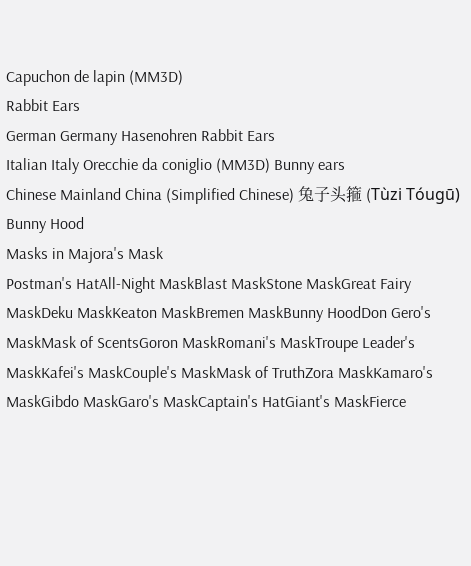Capuchon de lapin (MM3D)
Rabbit Ears
German Germany Hasenohren Rabbit Ears
Italian Italy Orecchie da coniglio (MM3D) Bunny ears
Chinese Mainland China (Simplified Chinese) 兔子头箍 (Tùzi Tóugū) Bunny Hood
Masks in Majora's Mask
Postman's HatAll-Night MaskBlast MaskStone MaskGreat Fairy MaskDeku MaskKeaton MaskBremen MaskBunny HoodDon Gero's MaskMask of ScentsGoron MaskRomani's MaskTroupe Leader's MaskKafei's MaskCouple's MaskMask of TruthZora MaskKamaro's MaskGibdo MaskGaro's MaskCaptain's HatGiant's MaskFierce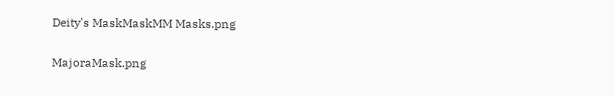Deity's MaskMaskMM Masks.png

MajoraMask.png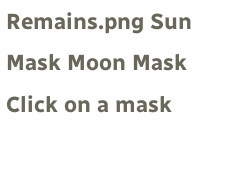Remains.png Sun Mask Moon Mask
Click on a mask